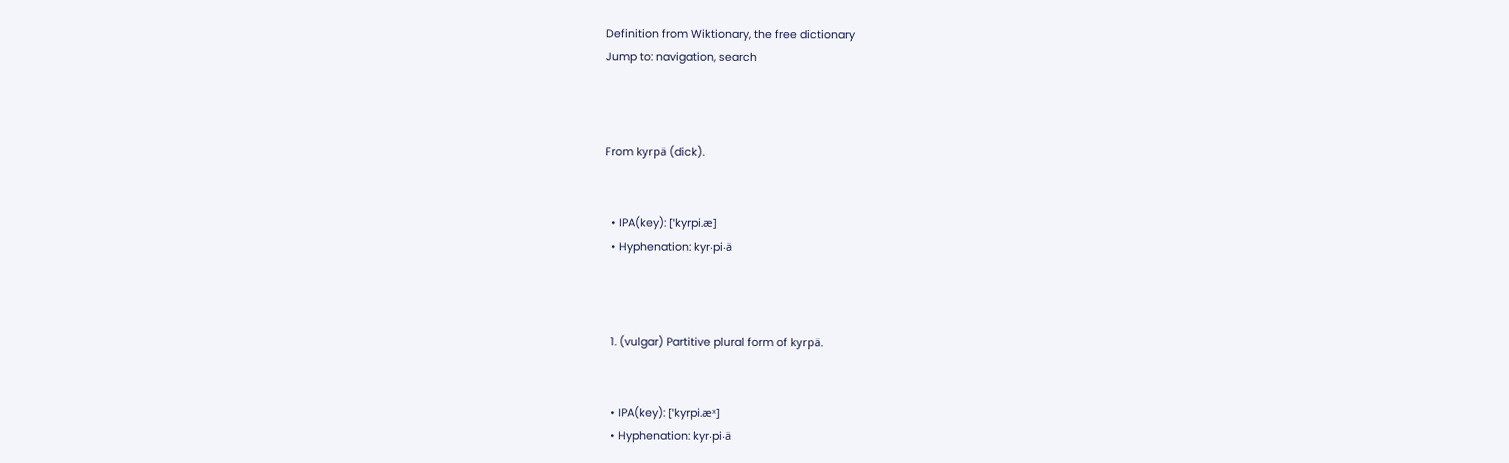Definition from Wiktionary, the free dictionary
Jump to: navigation, search



From kyrpä (dick).


  • IPA(key): [ˈkyrpi.æ]
  • Hyphenation: kyr‧pi‧ä



  1. (vulgar) Partitive plural form of kyrpä.


  • IPA(key): [ˈkyrpi.æˣ]
  • Hyphenation: kyr‧pi‧ä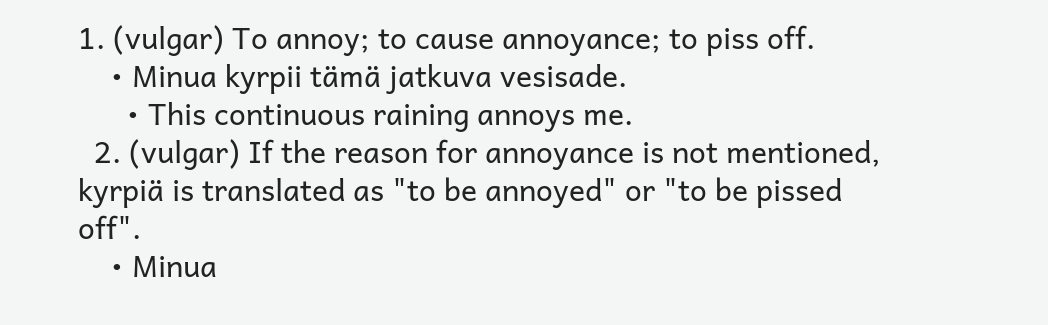1. (vulgar) To annoy; to cause annoyance; to piss off.
    • Minua kyrpii tämä jatkuva vesisade.
      • This continuous raining annoys me.
  2. (vulgar) If the reason for annoyance is not mentioned, kyrpiä is translated as "to be annoyed" or "to be pissed off".
    • Minua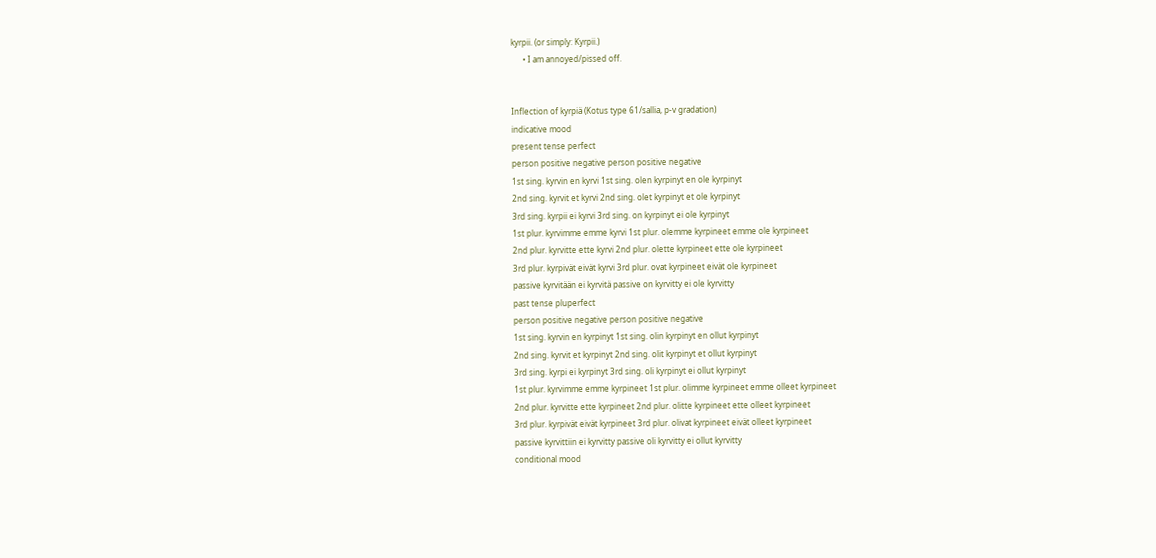kyrpii. (or simply: Kyrpii.)
      • I am annoyed/pissed off.


Inflection of kyrpiä (Kotus type 61/sallia, p-v gradation)
indicative mood
present tense perfect
person positive negative person positive negative
1st sing. kyrvin en kyrvi 1st sing. olen kyrpinyt en ole kyrpinyt
2nd sing. kyrvit et kyrvi 2nd sing. olet kyrpinyt et ole kyrpinyt
3rd sing. kyrpii ei kyrvi 3rd sing. on kyrpinyt ei ole kyrpinyt
1st plur. kyrvimme emme kyrvi 1st plur. olemme kyrpineet emme ole kyrpineet
2nd plur. kyrvitte ette kyrvi 2nd plur. olette kyrpineet ette ole kyrpineet
3rd plur. kyrpivät eivät kyrvi 3rd plur. ovat kyrpineet eivät ole kyrpineet
passive kyrvitään ei kyrvitä passive on kyrvitty ei ole kyrvitty
past tense pluperfect
person positive negative person positive negative
1st sing. kyrvin en kyrpinyt 1st sing. olin kyrpinyt en ollut kyrpinyt
2nd sing. kyrvit et kyrpinyt 2nd sing. olit kyrpinyt et ollut kyrpinyt
3rd sing. kyrpi ei kyrpinyt 3rd sing. oli kyrpinyt ei ollut kyrpinyt
1st plur. kyrvimme emme kyrpineet 1st plur. olimme kyrpineet emme olleet kyrpineet
2nd plur. kyrvitte ette kyrpineet 2nd plur. olitte kyrpineet ette olleet kyrpineet
3rd plur. kyrpivät eivät kyrpineet 3rd plur. olivat kyrpineet eivät olleet kyrpineet
passive kyrvittiin ei kyrvitty passive oli kyrvitty ei ollut kyrvitty
conditional mood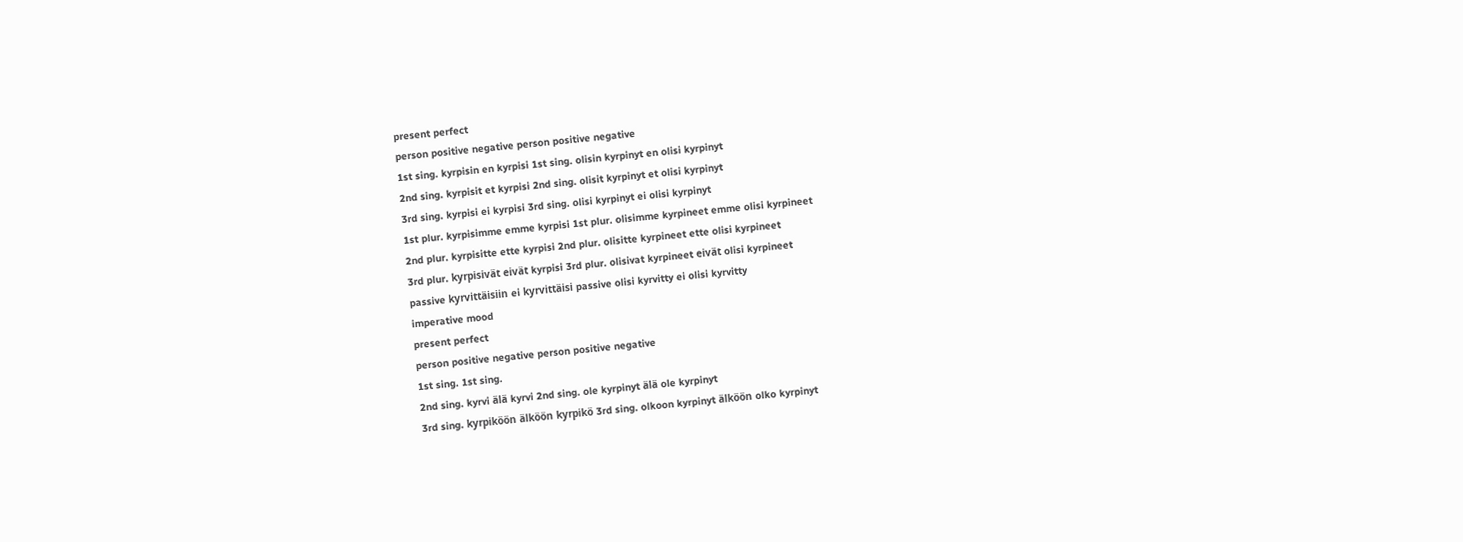present perfect
person positive negative person positive negative
1st sing. kyrpisin en kyrpisi 1st sing. olisin kyrpinyt en olisi kyrpinyt
2nd sing. kyrpisit et kyrpisi 2nd sing. olisit kyrpinyt et olisi kyrpinyt
3rd sing. kyrpisi ei kyrpisi 3rd sing. olisi kyrpinyt ei olisi kyrpinyt
1st plur. kyrpisimme emme kyrpisi 1st plur. olisimme kyrpineet emme olisi kyrpineet
2nd plur. kyrpisitte ette kyrpisi 2nd plur. olisitte kyrpineet ette olisi kyrpineet
3rd plur. kyrpisivät eivät kyrpisi 3rd plur. olisivat kyrpineet eivät olisi kyrpineet
passive kyrvittäisiin ei kyrvittäisi passive olisi kyrvitty ei olisi kyrvitty
imperative mood
present perfect
person positive negative person positive negative
1st sing. 1st sing.
2nd sing. kyrvi älä kyrvi 2nd sing. ole kyrpinyt älä ole kyrpinyt
3rd sing. kyrpiköön älköön kyrpikö 3rd sing. olkoon kyrpinyt älköön olko kyrpinyt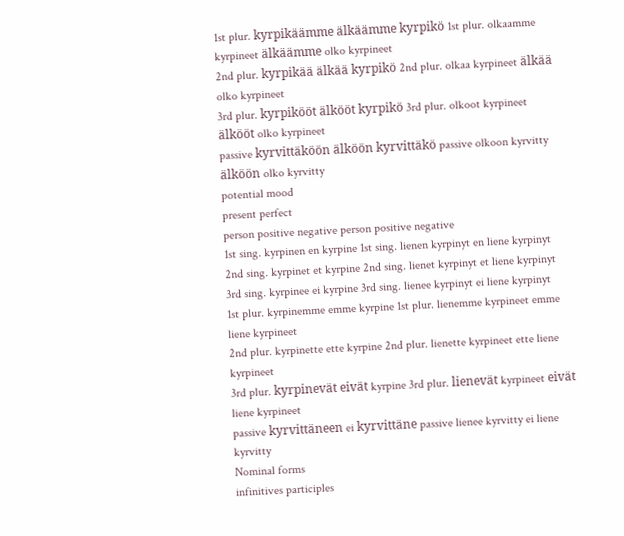1st plur. kyrpikäämme älkäämme kyrpikö 1st plur. olkaamme kyrpineet älkäämme olko kyrpineet
2nd plur. kyrpikää älkää kyrpikö 2nd plur. olkaa kyrpineet älkää olko kyrpineet
3rd plur. kyrpikööt älkööt kyrpikö 3rd plur. olkoot kyrpineet älkööt olko kyrpineet
passive kyrvittäköön älköön kyrvittäkö passive olkoon kyrvitty älköön olko kyrvitty
potential mood
present perfect
person positive negative person positive negative
1st sing. kyrpinen en kyrpine 1st sing. lienen kyrpinyt en liene kyrpinyt
2nd sing. kyrpinet et kyrpine 2nd sing. lienet kyrpinyt et liene kyrpinyt
3rd sing. kyrpinee ei kyrpine 3rd sing. lienee kyrpinyt ei liene kyrpinyt
1st plur. kyrpinemme emme kyrpine 1st plur. lienemme kyrpineet emme liene kyrpineet
2nd plur. kyrpinette ette kyrpine 2nd plur. lienette kyrpineet ette liene kyrpineet
3rd plur. kyrpinevät eivät kyrpine 3rd plur. lienevät kyrpineet eivät liene kyrpineet
passive kyrvittäneen ei kyrvittäne passive lienee kyrvitty ei liene kyrvitty
Nominal forms
infinitives participles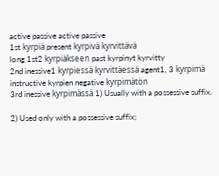active passive active passive
1st kyrpiä present kyrpivä kyrvittävä
long 1st2 kyrpiäkseen past kyrpinyt kyrvitty
2nd inessive1 kyrpiessä kyrvittäessä agent1, 3 kyrpimä
instructive kyrpien negative kyrpimätön
3rd inessive kyrpimässä 1) Usually with a possessive suffix.

2) Used only with a possessive suffix;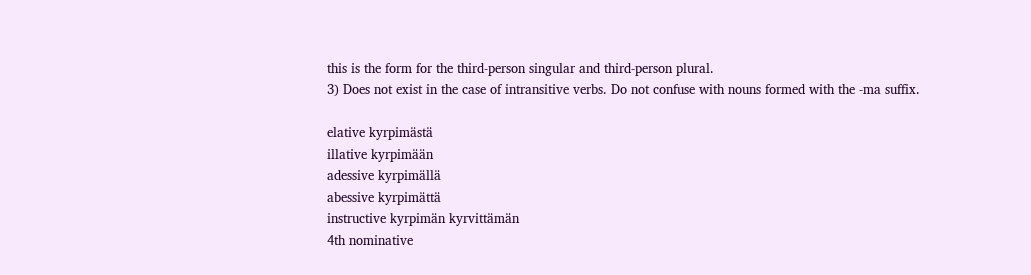this is the form for the third-person singular and third-person plural.
3) Does not exist in the case of intransitive verbs. Do not confuse with nouns formed with the -ma suffix.

elative kyrpimästä
illative kyrpimään
adessive kyrpimällä
abessive kyrpimättä
instructive kyrpimän kyrvittämän
4th nominative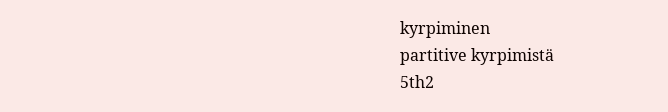kyrpiminen
partitive kyrpimistä
5th2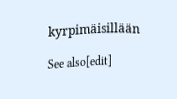kyrpimäisillään

See also[edit]